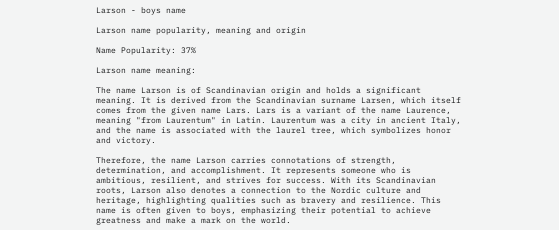Larson - boys name

Larson name popularity, meaning and origin

Name Popularity: 37%

Larson name meaning:

The name Larson is of Scandinavian origin and holds a significant meaning. It is derived from the Scandinavian surname Larsen, which itself comes from the given name Lars. Lars is a variant of the name Laurence, meaning "from Laurentum" in Latin. Laurentum was a city in ancient Italy, and the name is associated with the laurel tree, which symbolizes honor and victory.

Therefore, the name Larson carries connotations of strength, determination, and accomplishment. It represents someone who is ambitious, resilient, and strives for success. With its Scandinavian roots, Larson also denotes a connection to the Nordic culture and heritage, highlighting qualities such as bravery and resilience. This name is often given to boys, emphasizing their potential to achieve greatness and make a mark on the world.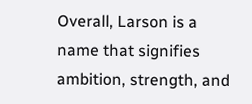Overall, Larson is a name that signifies ambition, strength, and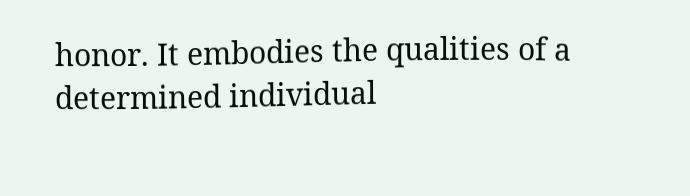honor. It embodies the qualities of a determined individual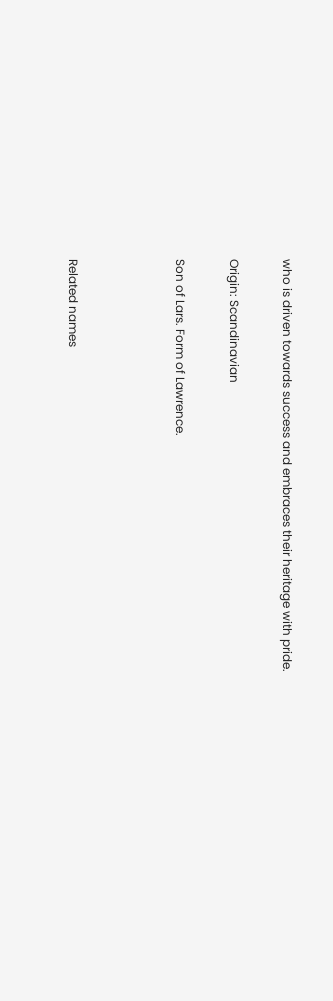who is driven towards success and embraces their heritage with pride.

Origin: Scandinavian

Son of Lars. Form of Lawrence.



Related names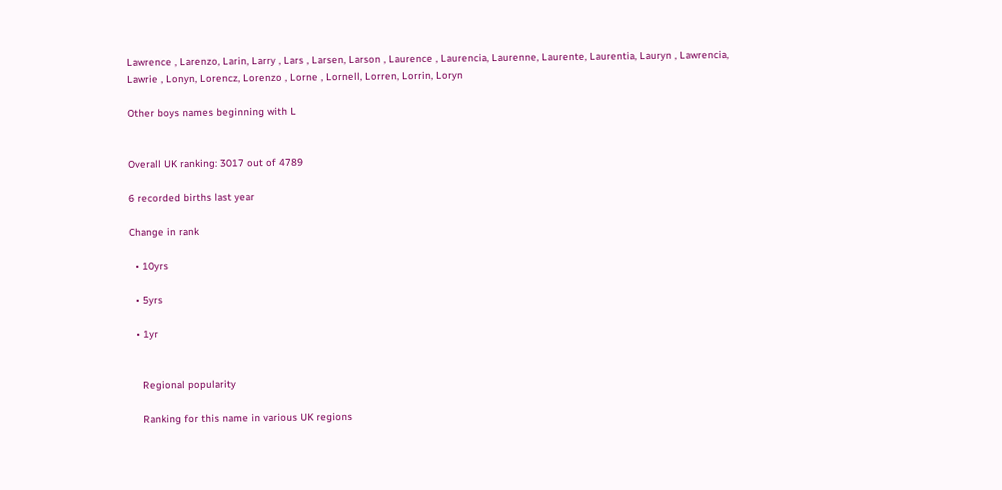Lawrence , Larenzo, Larin, Larry , Lars , Larsen, Larson , Laurence , Laurencia, Laurenne, Laurente, Laurentia, Lauryn , Lawrencia, Lawrie , Lonyn, Lorencz, Lorenzo , Lorne , Lornell, Lorren, Lorrin, Loryn

Other boys names beginning with L


Overall UK ranking: 3017 out of 4789

6 recorded births last year

Change in rank

  • 10yrs

  • 5yrs

  • 1yr


    Regional popularity

    Ranking for this name in various UK regions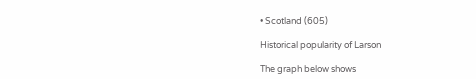• Scotland (605)

Historical popularity of Larson

The graph below shows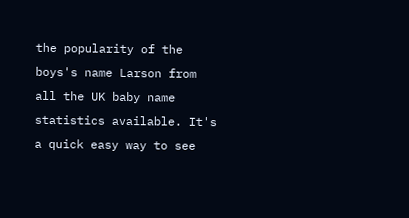the popularity of the boys's name Larson from all the UK baby name statistics available. It's a quick easy way to see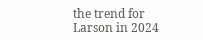the trend for Larson in 2024